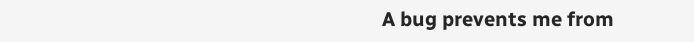A bug prevents me from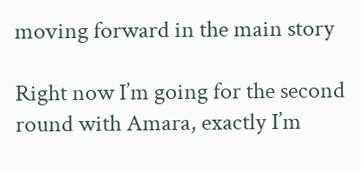moving forward in the main story

Right now I’m going for the second round with Amara, exactly I’m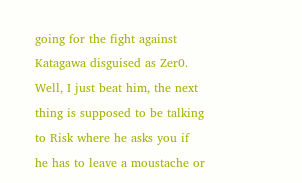going for the fight against Katagawa disguised as Zer0. Well, I just beat him, the next thing is supposed to be talking to Risk where he asks you if he has to leave a moustache or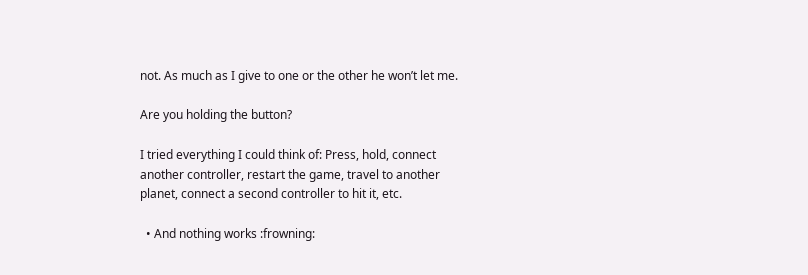not. As much as I give to one or the other he won’t let me.

Are you holding the button?

I tried everything I could think of: Press, hold, connect another controller, restart the game, travel to another planet, connect a second controller to hit it, etc.

  • And nothing works :frowning: